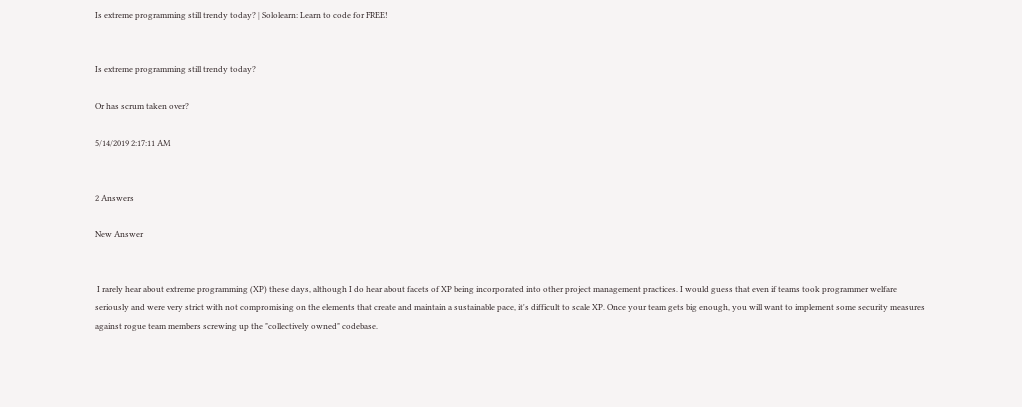Is extreme programming still trendy today? | Sololearn: Learn to code for FREE!


Is extreme programming still trendy today?

Or has scrum taken over?

5/14/2019 2:17:11 AM


2 Answers

New Answer


 I rarely hear about extreme programming (XP) these days, although I do hear about facets of XP being incorporated into other project management practices. I would guess that even if teams took programmer welfare seriously and were very strict with not compromising on the elements that create and maintain a sustainable pace, it's difficult to scale XP. Once your team gets big enough, you will want to implement some security measures against rogue team members screwing up the "collectively owned" codebase.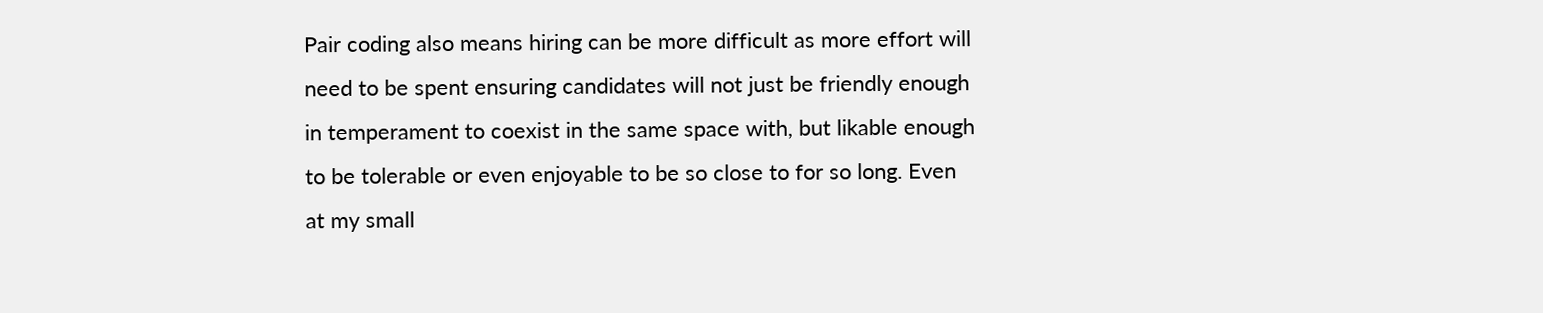Pair coding also means hiring can be more difficult as more effort will need to be spent ensuring candidates will not just be friendly enough in temperament to coexist in the same space with, but likable enough to be tolerable or even enjoyable to be so close to for so long. Even at my small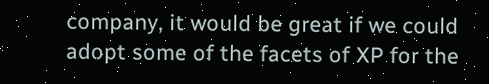company, it would be great if we could adopt some of the facets of XP for the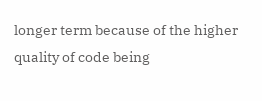longer term because of the higher quality of code being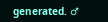generated. ♂